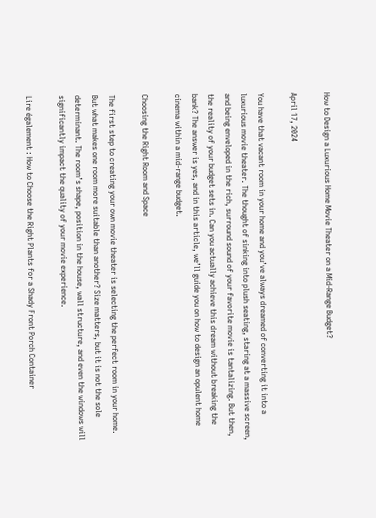How to Design a Luxurious Home Movie Theater on a Mid-Range Budget?

April 17, 2024

You have that vacant room in your home and you’ve always dreamed of converting it into a luxurious movie theater. The thought of sinking into plush seating, staring at a massive screen, and being enveloped in the rich, surround sound of your favorite movie is tantalizing. But then, the reality of your budget sets in. Can you actually achieve this dream without breaking the bank? The answer is yes, and in this article, we’ll guide you on how to design an opulent home cinema within a mid-range budget.

Choosing the Right Room and Space

The first step to creating your own movie theater is selecting the perfect room in your home. But what makes one room more suitable than another? Size matters, but it is not the sole determinant. The room’s shape, position in the house, wall structure, and even the windows will significantly impact the quality of your movie experience.

Lire également : How to Choose the Right Plants for a Shady Front Porch Container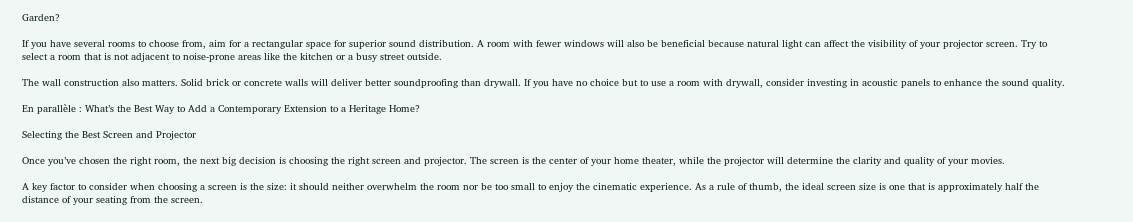Garden?

If you have several rooms to choose from, aim for a rectangular space for superior sound distribution. A room with fewer windows will also be beneficial because natural light can affect the visibility of your projector screen. Try to select a room that is not adjacent to noise-prone areas like the kitchen or a busy street outside.

The wall construction also matters. Solid brick or concrete walls will deliver better soundproofing than drywall. If you have no choice but to use a room with drywall, consider investing in acoustic panels to enhance the sound quality.

En parallèle : What’s the Best Way to Add a Contemporary Extension to a Heritage Home?

Selecting the Best Screen and Projector

Once you’ve chosen the right room, the next big decision is choosing the right screen and projector. The screen is the center of your home theater, while the projector will determine the clarity and quality of your movies.

A key factor to consider when choosing a screen is the size: it should neither overwhelm the room nor be too small to enjoy the cinematic experience. As a rule of thumb, the ideal screen size is one that is approximately half the distance of your seating from the screen.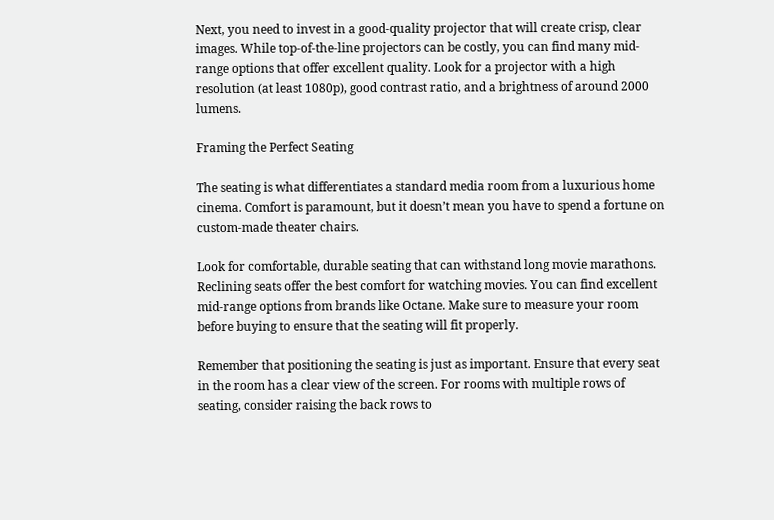Next, you need to invest in a good-quality projector that will create crisp, clear images. While top-of-the-line projectors can be costly, you can find many mid-range options that offer excellent quality. Look for a projector with a high resolution (at least 1080p), good contrast ratio, and a brightness of around 2000 lumens.

Framing the Perfect Seating

The seating is what differentiates a standard media room from a luxurious home cinema. Comfort is paramount, but it doesn’t mean you have to spend a fortune on custom-made theater chairs.

Look for comfortable, durable seating that can withstand long movie marathons. Reclining seats offer the best comfort for watching movies. You can find excellent mid-range options from brands like Octane. Make sure to measure your room before buying to ensure that the seating will fit properly.

Remember that positioning the seating is just as important. Ensure that every seat in the room has a clear view of the screen. For rooms with multiple rows of seating, consider raising the back rows to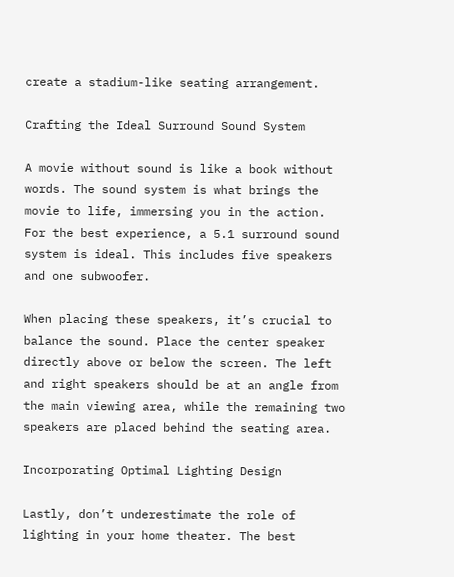create a stadium-like seating arrangement.

Crafting the Ideal Surround Sound System

A movie without sound is like a book without words. The sound system is what brings the movie to life, immersing you in the action. For the best experience, a 5.1 surround sound system is ideal. This includes five speakers and one subwoofer.

When placing these speakers, it’s crucial to balance the sound. Place the center speaker directly above or below the screen. The left and right speakers should be at an angle from the main viewing area, while the remaining two speakers are placed behind the seating area.

Incorporating Optimal Lighting Design

Lastly, don’t underestimate the role of lighting in your home theater. The best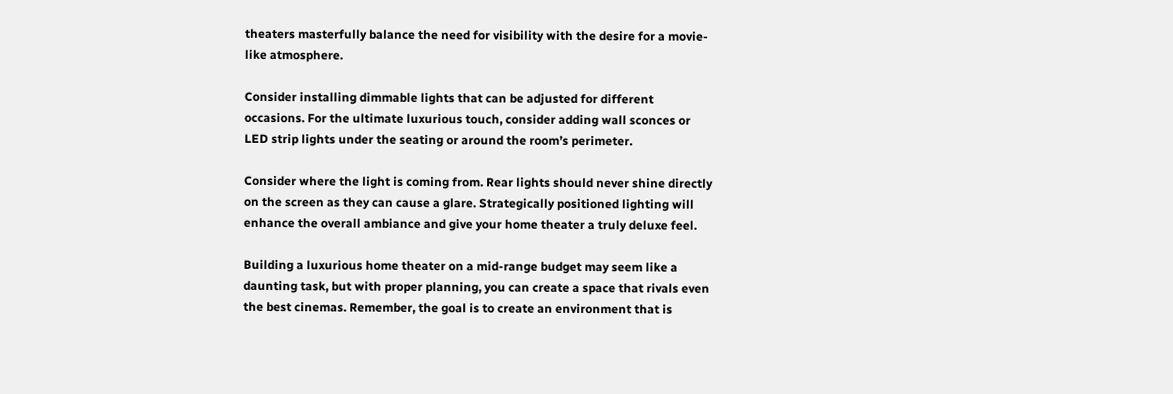theaters masterfully balance the need for visibility with the desire for a movie-like atmosphere.

Consider installing dimmable lights that can be adjusted for different occasions. For the ultimate luxurious touch, consider adding wall sconces or LED strip lights under the seating or around the room’s perimeter.

Consider where the light is coming from. Rear lights should never shine directly on the screen as they can cause a glare. Strategically positioned lighting will enhance the overall ambiance and give your home theater a truly deluxe feel.

Building a luxurious home theater on a mid-range budget may seem like a daunting task, but with proper planning, you can create a space that rivals even the best cinemas. Remember, the goal is to create an environment that is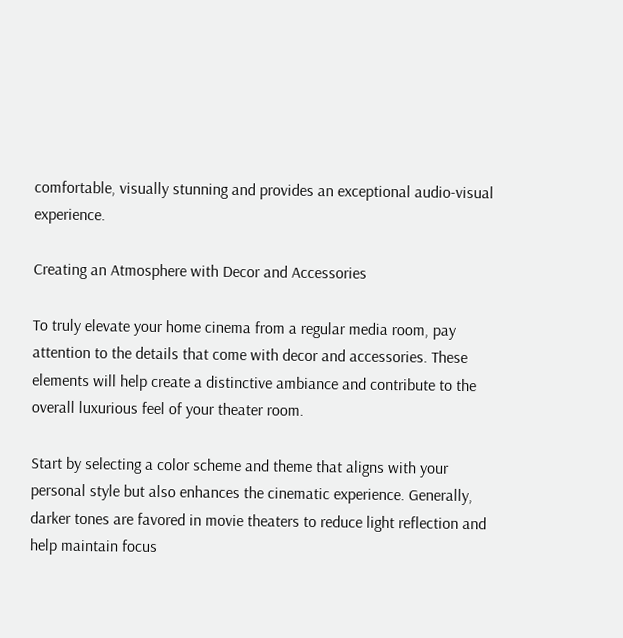comfortable, visually stunning and provides an exceptional audio-visual experience.

Creating an Atmosphere with Decor and Accessories

To truly elevate your home cinema from a regular media room, pay attention to the details that come with decor and accessories. These elements will help create a distinctive ambiance and contribute to the overall luxurious feel of your theater room.

Start by selecting a color scheme and theme that aligns with your personal style but also enhances the cinematic experience. Generally, darker tones are favored in movie theaters to reduce light reflection and help maintain focus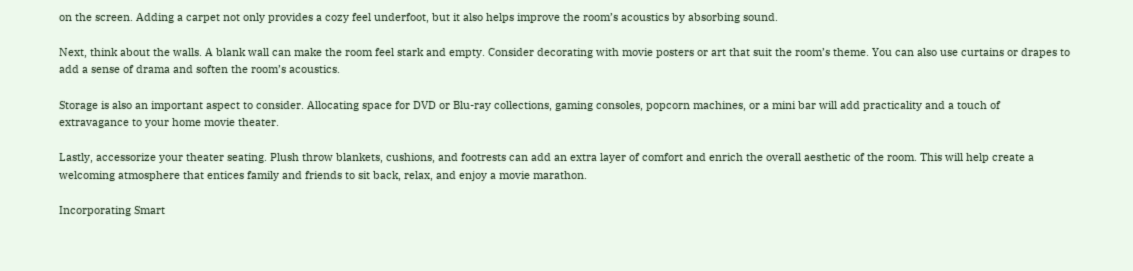on the screen. Adding a carpet not only provides a cozy feel underfoot, but it also helps improve the room’s acoustics by absorbing sound.

Next, think about the walls. A blank wall can make the room feel stark and empty. Consider decorating with movie posters or art that suit the room’s theme. You can also use curtains or drapes to add a sense of drama and soften the room’s acoustics.

Storage is also an important aspect to consider. Allocating space for DVD or Blu-ray collections, gaming consoles, popcorn machines, or a mini bar will add practicality and a touch of extravagance to your home movie theater.

Lastly, accessorize your theater seating. Plush throw blankets, cushions, and footrests can add an extra layer of comfort and enrich the overall aesthetic of the room. This will help create a welcoming atmosphere that entices family and friends to sit back, relax, and enjoy a movie marathon.

Incorporating Smart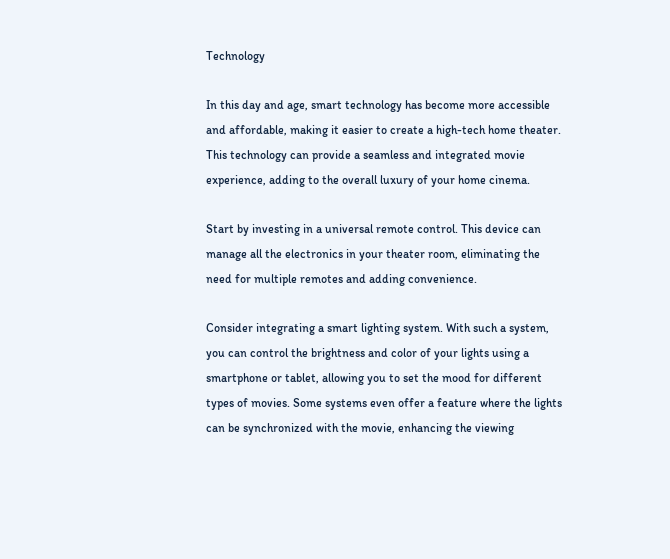Technology

In this day and age, smart technology has become more accessible and affordable, making it easier to create a high-tech home theater. This technology can provide a seamless and integrated movie experience, adding to the overall luxury of your home cinema.

Start by investing in a universal remote control. This device can manage all the electronics in your theater room, eliminating the need for multiple remotes and adding convenience.

Consider integrating a smart lighting system. With such a system, you can control the brightness and color of your lights using a smartphone or tablet, allowing you to set the mood for different types of movies. Some systems even offer a feature where the lights can be synchronized with the movie, enhancing the viewing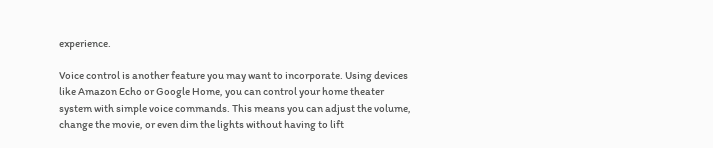experience.

Voice control is another feature you may want to incorporate. Using devices like Amazon Echo or Google Home, you can control your home theater system with simple voice commands. This means you can adjust the volume, change the movie, or even dim the lights without having to lift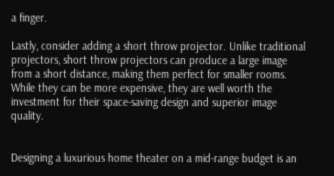a finger.

Lastly, consider adding a short throw projector. Unlike traditional projectors, short throw projectors can produce a large image from a short distance, making them perfect for smaller rooms. While they can be more expensive, they are well worth the investment for their space-saving design and superior image quality.


Designing a luxurious home theater on a mid-range budget is an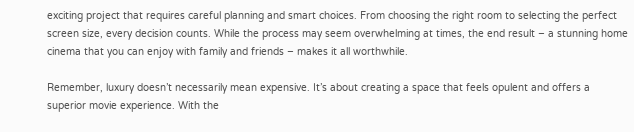exciting project that requires careful planning and smart choices. From choosing the right room to selecting the perfect screen size, every decision counts. While the process may seem overwhelming at times, the end result – a stunning home cinema that you can enjoy with family and friends – makes it all worthwhile.

Remember, luxury doesn’t necessarily mean expensive. It’s about creating a space that feels opulent and offers a superior movie experience. With the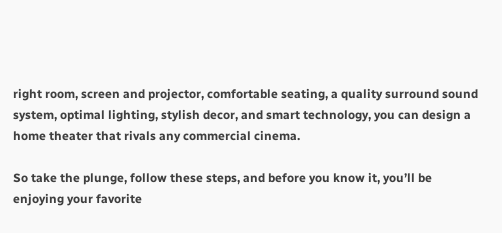right room, screen and projector, comfortable seating, a quality surround sound system, optimal lighting, stylish decor, and smart technology, you can design a home theater that rivals any commercial cinema.

So take the plunge, follow these steps, and before you know it, you’ll be enjoying your favorite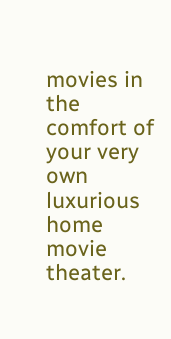movies in the comfort of your very own luxurious home movie theater.